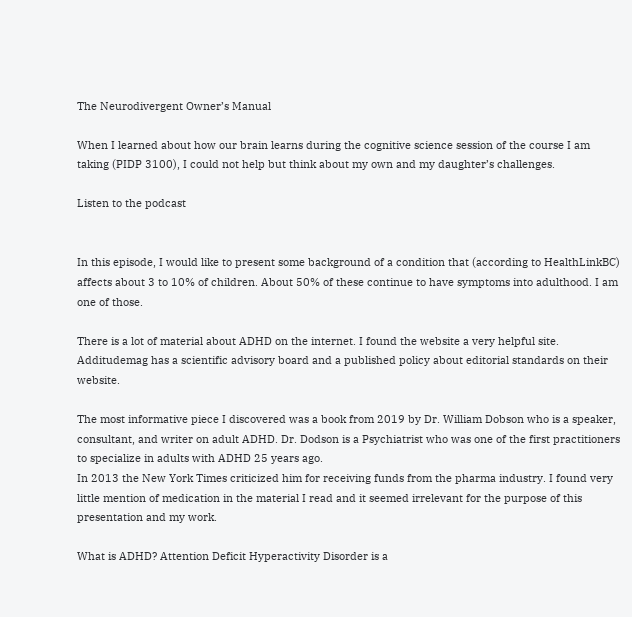The Neurodivergent Owner’s Manual

When I learned about how our brain learns during the cognitive science session of the course I am taking (PIDP 3100), I could not help but think about my own and my daughter’s challenges.

Listen to the podcast


In this episode, I would like to present some background of a condition that (according to HealthLinkBC) affects about 3 to 10% of children. About 50% of these continue to have symptoms into adulthood. I am one of those.

There is a lot of material about ADHD on the internet. I found the website a very helpful site. Additudemag has a scientific advisory board and a published policy about editorial standards on their website.

The most informative piece I discovered was a book from 2019 by Dr. William Dobson who is a speaker, consultant, and writer on adult ADHD. Dr. Dodson is a Psychiatrist who was one of the first practitioners to specialize in adults with ADHD 25 years ago.
In 2013 the New York Times criticized him for receiving funds from the pharma industry. I found very little mention of medication in the material I read and it seemed irrelevant for the purpose of this presentation and my work.

What is ADHD? Attention Deficit Hyperactivity Disorder is a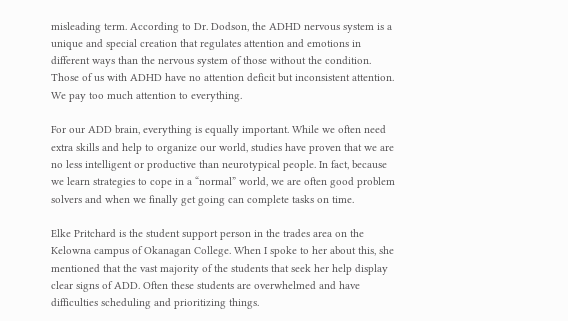misleading term. According to Dr. Dodson, the ADHD nervous system is a unique and special creation that regulates attention and emotions in different ways than the nervous system of those without the condition. Those of us with ADHD have no attention deficit but inconsistent attention. We pay too much attention to everything.

For our ADD brain, everything is equally important. While we often need extra skills and help to organize our world, studies have proven that we are no less intelligent or productive than neurotypical people. In fact, because we learn strategies to cope in a “normal” world, we are often good problem solvers and when we finally get going can complete tasks on time.

Elke Pritchard is the student support person in the trades area on the Kelowna campus of Okanagan College. When I spoke to her about this, she mentioned that the vast majority of the students that seek her help display clear signs of ADD. Often these students are overwhelmed and have difficulties scheduling and prioritizing things.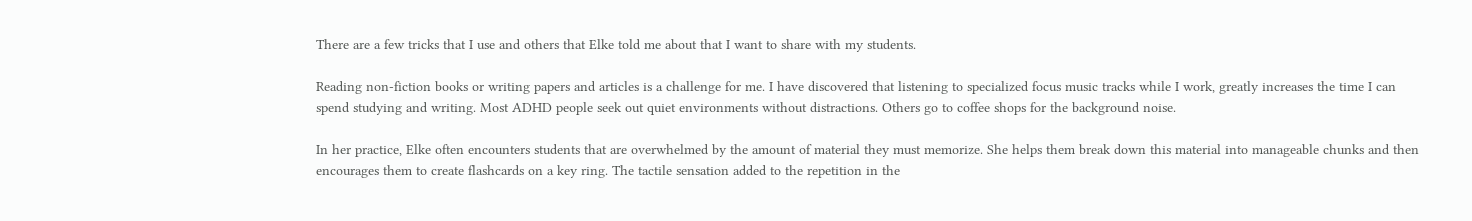There are a few tricks that I use and others that Elke told me about that I want to share with my students.

Reading non-fiction books or writing papers and articles is a challenge for me. I have discovered that listening to specialized focus music tracks while I work, greatly increases the time I can spend studying and writing. Most ADHD people seek out quiet environments without distractions. Others go to coffee shops for the background noise.

In her practice, Elke often encounters students that are overwhelmed by the amount of material they must memorize. She helps them break down this material into manageable chunks and then encourages them to create flashcards on a key ring. The tactile sensation added to the repetition in the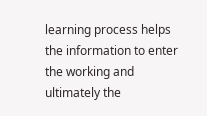learning process helps the information to enter the working and ultimately the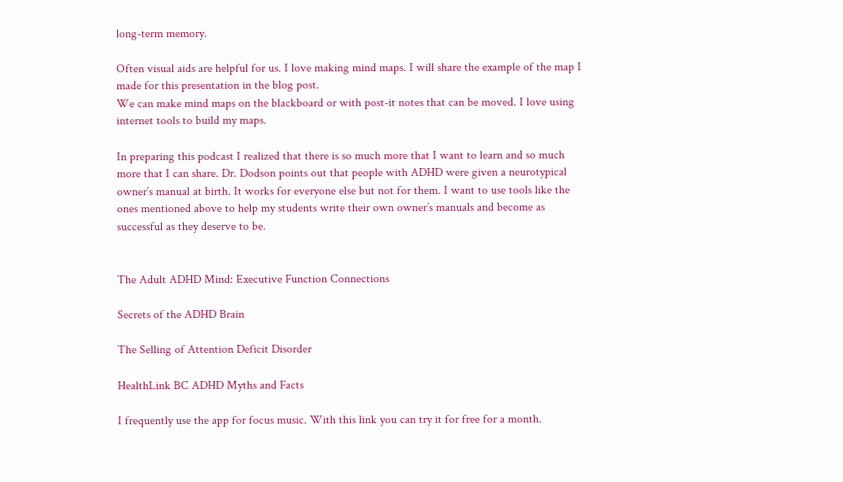long-term memory.

Often visual aids are helpful for us. I love making mind maps. I will share the example of the map I made for this presentation in the blog post.
We can make mind maps on the blackboard or with post-it notes that can be moved. I love using internet tools to build my maps.

In preparing this podcast I realized that there is so much more that I want to learn and so much more that I can share. Dr. Dodson points out that people with ADHD were given a neurotypical owner’s manual at birth. It works for everyone else but not for them. I want to use tools like the ones mentioned above to help my students write their own owner’s manuals and become as successful as they deserve to be.


The Adult ADHD Mind: Executive Function Connections

Secrets of the ADHD Brain

The Selling of Attention Deficit Disorder

HealthLink BC ADHD Myths and Facts

I frequently use the app for focus music. With this link you can try it for free for a month.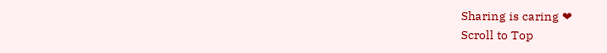Sharing is caring ❤
Scroll to Top